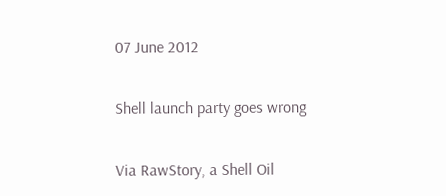07 June 2012

Shell launch party goes wrong

Via RawStory, a Shell Oil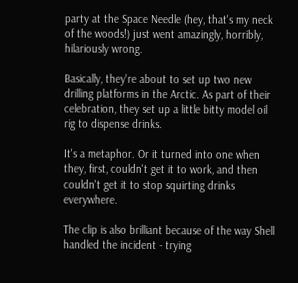party at the Space Needle (hey, that's my neck of the woods!) just went amazingly, horribly, hilariously wrong.

Basically, they're about to set up two new drilling platforms in the Arctic. As part of their celebration, they set up a little bitty model oil rig to dispense drinks.

It's a metaphor. Or it turned into one when they, first, couldn't get it to work, and then couldn't get it to stop squirting drinks everywhere.

The clip is also brilliant because of the way Shell handled the incident - trying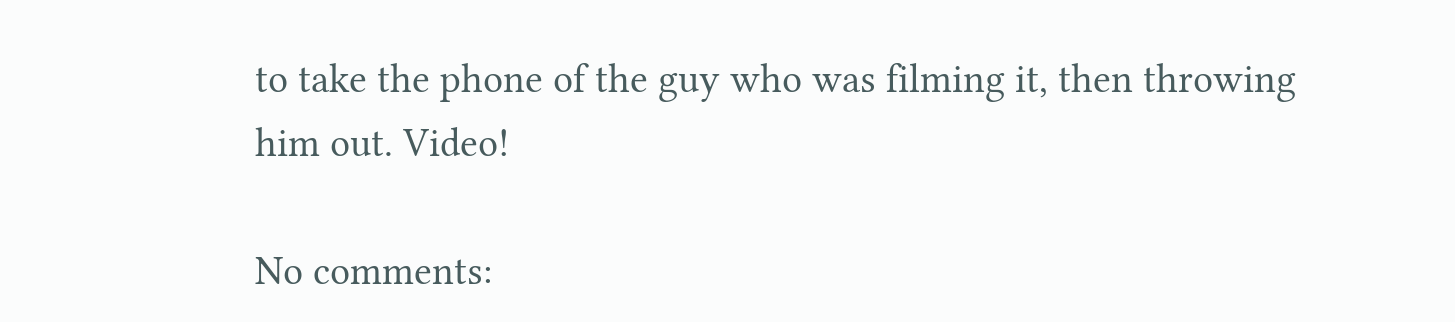to take the phone of the guy who was filming it, then throwing him out. Video!

No comments: